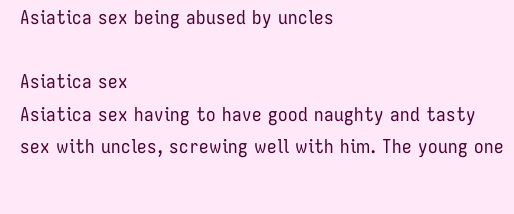Asiatica sex being abused by uncles

Asiatica sex
Asiatica sex having to have good naughty and tasty sex with uncles, screwing well with him. The young one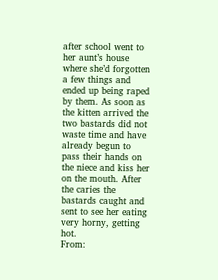after school went to her aunt’s house where she’d forgotten a few things and ended up being raped by them. As soon as the kitten arrived the two bastards did not waste time and have already begun to pass their hands on the niece and kiss her on the mouth. After the caries the bastards caught and sent to see her eating very horny, getting hot.
From: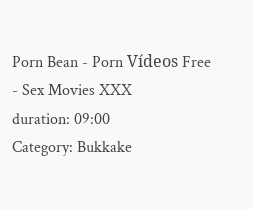Porn Bean - Porn Vídeos Free - Sex Movies XXX
duration: 09:00
Category: Bukkake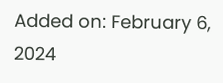Added on: February 6, 2024